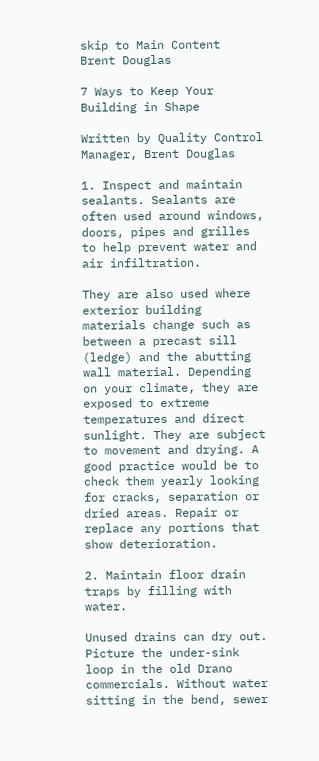skip to Main Content
Brent Douglas

7 Ways to Keep Your Building in Shape

Written by Quality Control Manager, Brent Douglas

1. Inspect and maintain sealants. Sealants are often used around windows, doors, pipes and grilles to help prevent water and air infiltration.

They are also used where exterior building materials change such as between a precast sill (ledge) and the abutting wall material. Depending on your climate, they are exposed to extreme temperatures and direct sunlight. They are subject to movement and drying. A good practice would be to check them yearly looking for cracks, separation or dried areas. Repair or replace any portions that show deterioration.

2. Maintain floor drain traps by filling with water.

Unused drains can dry out. Picture the under-sink loop in the old Drano commercials. Without water sitting in the bend, sewer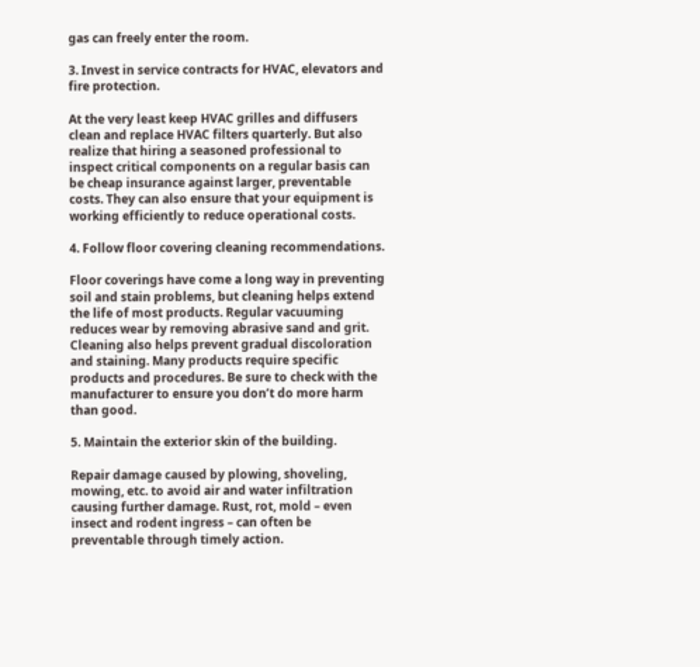gas can freely enter the room.

3. Invest in service contracts for HVAC, elevators and fire protection.

At the very least keep HVAC grilles and diffusers clean and replace HVAC filters quarterly. But also realize that hiring a seasoned professional to inspect critical components on a regular basis can be cheap insurance against larger, preventable costs. They can also ensure that your equipment is working efficiently to reduce operational costs.

4. Follow floor covering cleaning recommendations.

Floor coverings have come a long way in preventing soil and stain problems, but cleaning helps extend the life of most products. Regular vacuuming reduces wear by removing abrasive sand and grit. Cleaning also helps prevent gradual discoloration and staining. Many products require specific products and procedures. Be sure to check with the manufacturer to ensure you don’t do more harm than good.

5. Maintain the exterior skin of the building.

Repair damage caused by plowing, shoveling, mowing, etc. to avoid air and water infiltration causing further damage. Rust, rot, mold – even insect and rodent ingress – can often be preventable through timely action.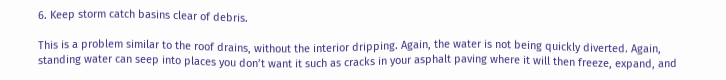6. Keep storm catch basins clear of debris.

This is a problem similar to the roof drains, without the interior dripping. Again, the water is not being quickly diverted. Again, standing water can seep into places you don’t want it such as cracks in your asphalt paving where it will then freeze, expand, and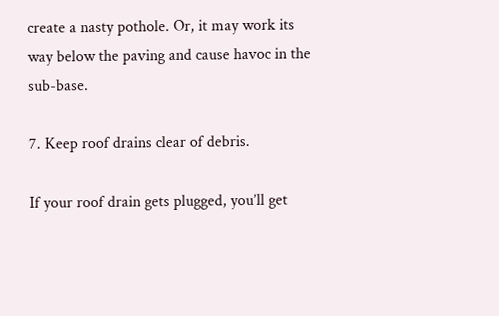create a nasty pothole. Or, it may work its way below the paving and cause havoc in the sub-base.

7. Keep roof drains clear of debris.

If your roof drain gets plugged, you’ll get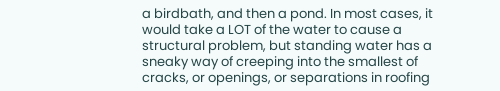a birdbath, and then a pond. In most cases, it would take a LOT of the water to cause a structural problem, but standing water has a sneaky way of creeping into the smallest of cracks, or openings, or separations in roofing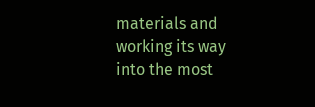materials and working its way into the most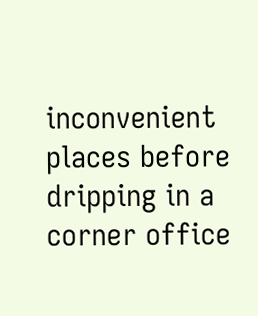inconvenient places before dripping in a corner office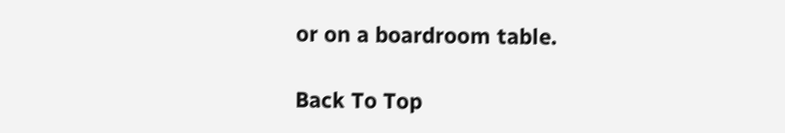or on a boardroom table.

Back To Top